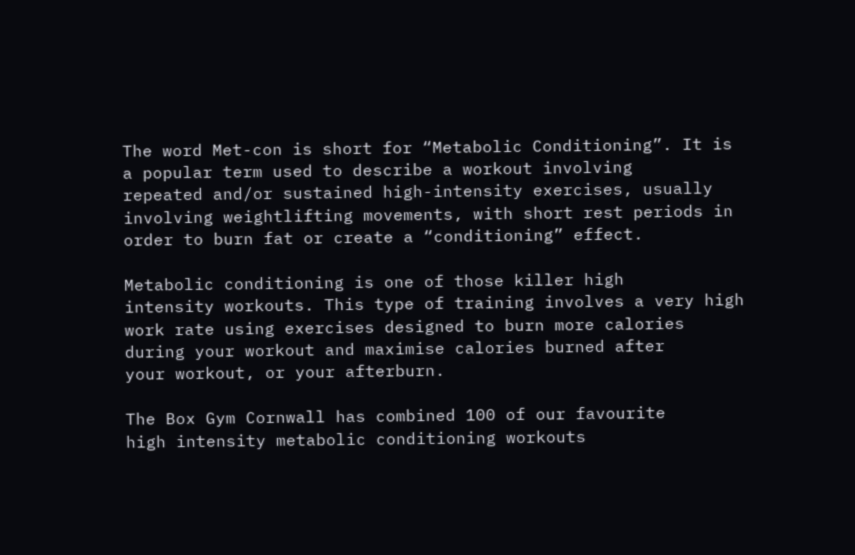The word Met-con is short for “Metabolic Conditioning”. It is
a popular term used to describe a workout involving
repeated and/or sustained high-intensity exercises, usually
involving weightlifting movements, with short rest periods in
order to burn fat or create a “conditioning” effect.

Metabolic conditioning is one of those killer high
intensity workouts. This type of training involves a very high
work rate using exercises designed to burn more calories
during your workout and maximise calories burned after
your workout, or your afterburn.

The Box Gym Cornwall has combined 100 of our favourite
high intensity metabolic conditioning workouts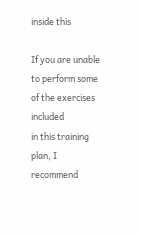inside this

If you are unable to perform some of the exercises included
in this training plan, I recommend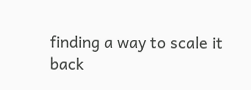finding a way to scale it
back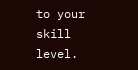to your skill level.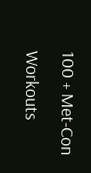100 + Met-Con Workouts